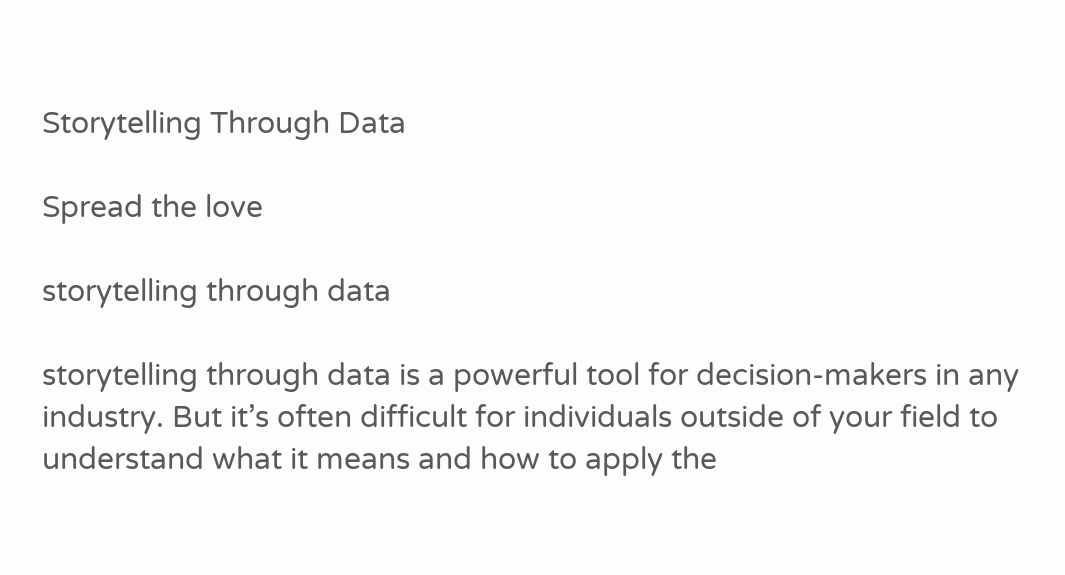Storytelling Through Data

Spread the love

storytelling through data

storytelling through data is a powerful tool for decision-makers in any industry. But it’s often difficult for individuals outside of your field to understand what it means and how to apply the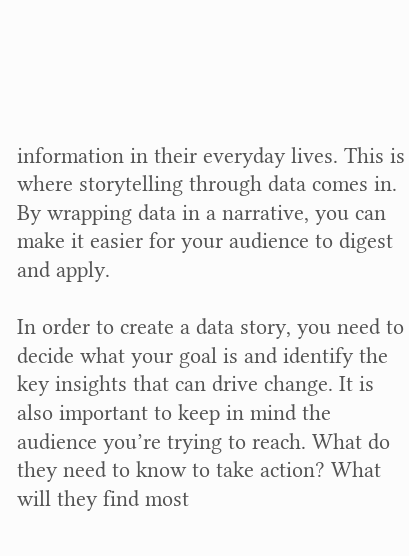information in their everyday lives. This is where storytelling through data comes in. By wrapping data in a narrative, you can make it easier for your audience to digest and apply.

In order to create a data story, you need to decide what your goal is and identify the key insights that can drive change. It is also important to keep in mind the audience you’re trying to reach. What do they need to know to take action? What will they find most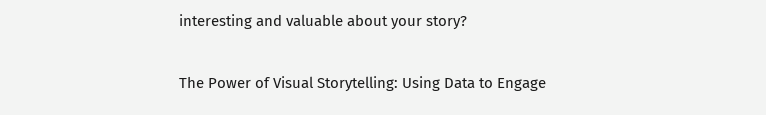interesting and valuable about your story?

The Power of Visual Storytelling: Using Data to Engage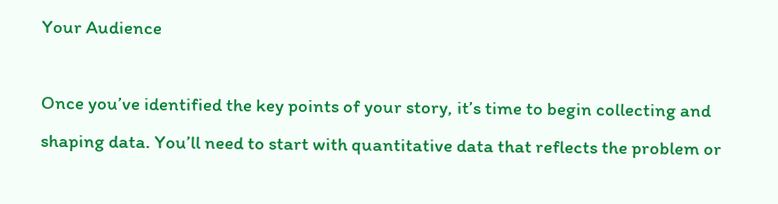Your Audience

Once you’ve identified the key points of your story, it’s time to begin collecting and shaping data. You’ll need to start with quantitative data that reflects the problem or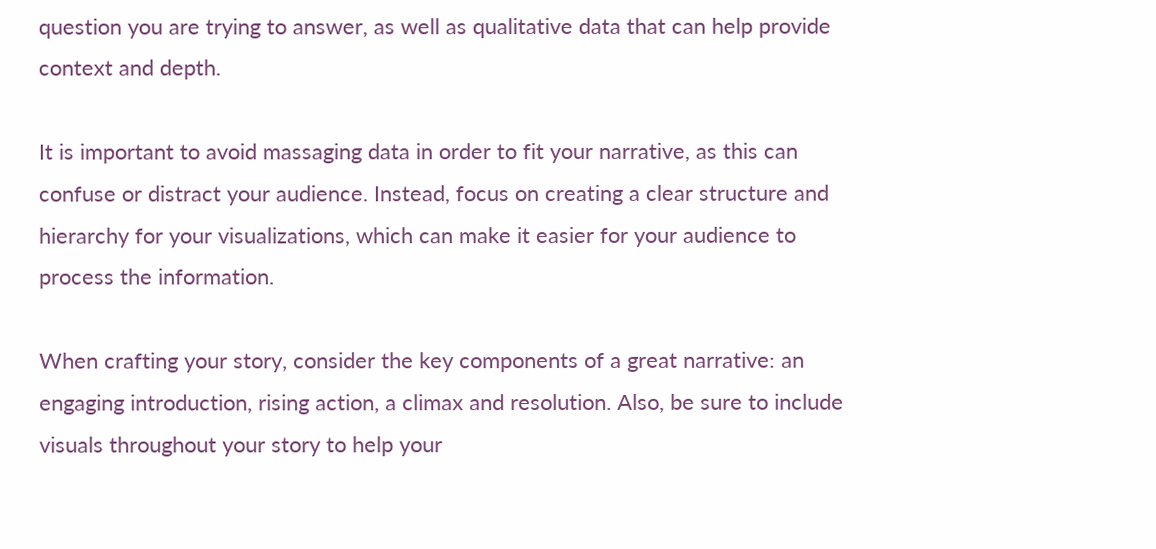question you are trying to answer, as well as qualitative data that can help provide context and depth.

It is important to avoid massaging data in order to fit your narrative, as this can confuse or distract your audience. Instead, focus on creating a clear structure and hierarchy for your visualizations, which can make it easier for your audience to process the information.

When crafting your story, consider the key components of a great narrative: an engaging introduction, rising action, a climax and resolution. Also, be sure to include visuals throughout your story to help your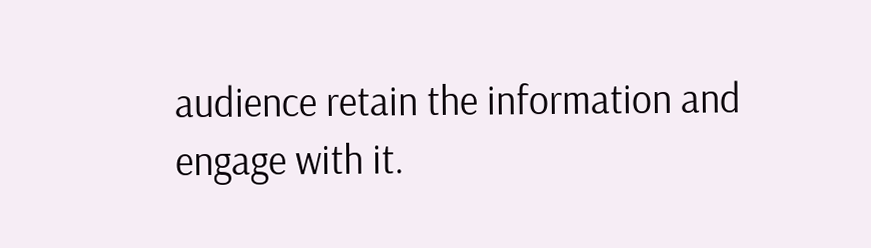audience retain the information and engage with it.